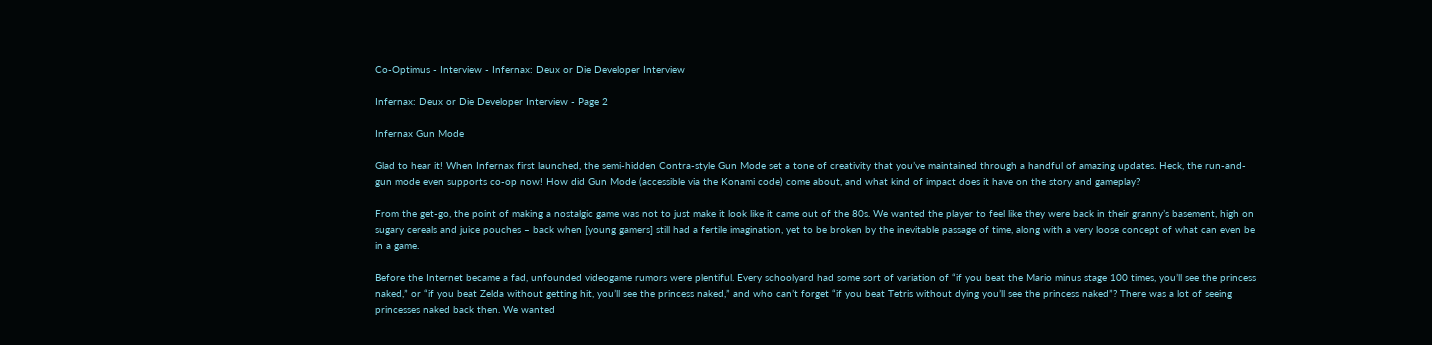Co-Optimus - Interview - Infernax: Deux or Die Developer Interview

Infernax: Deux or Die Developer Interview - Page 2

Infernax Gun Mode

Glad to hear it! When Infernax first launched, the semi-hidden Contra-style Gun Mode set a tone of creativity that you’ve maintained through a handful of amazing updates. Heck, the run-and-gun mode even supports co-op now! How did Gun Mode (accessible via the Konami code) come about, and what kind of impact does it have on the story and gameplay?

From the get-go, the point of making a nostalgic game was not to just make it look like it came out of the 80s. We wanted the player to feel like they were back in their granny’s basement, high on sugary cereals and juice pouches – back when [young gamers] still had a fertile imagination, yet to be broken by the inevitable passage of time, along with a very loose concept of what can even be in a game.

Before the Internet became a fad, unfounded videogame rumors were plentiful. Every schoolyard had some sort of variation of “if you beat the Mario minus stage 100 times, you’ll see the princess naked,” or “if you beat Zelda without getting hit, you’ll see the princess naked,” and who can’t forget “if you beat Tetris without dying you’ll see the princess naked”? There was a lot of seeing princesses naked back then. We wanted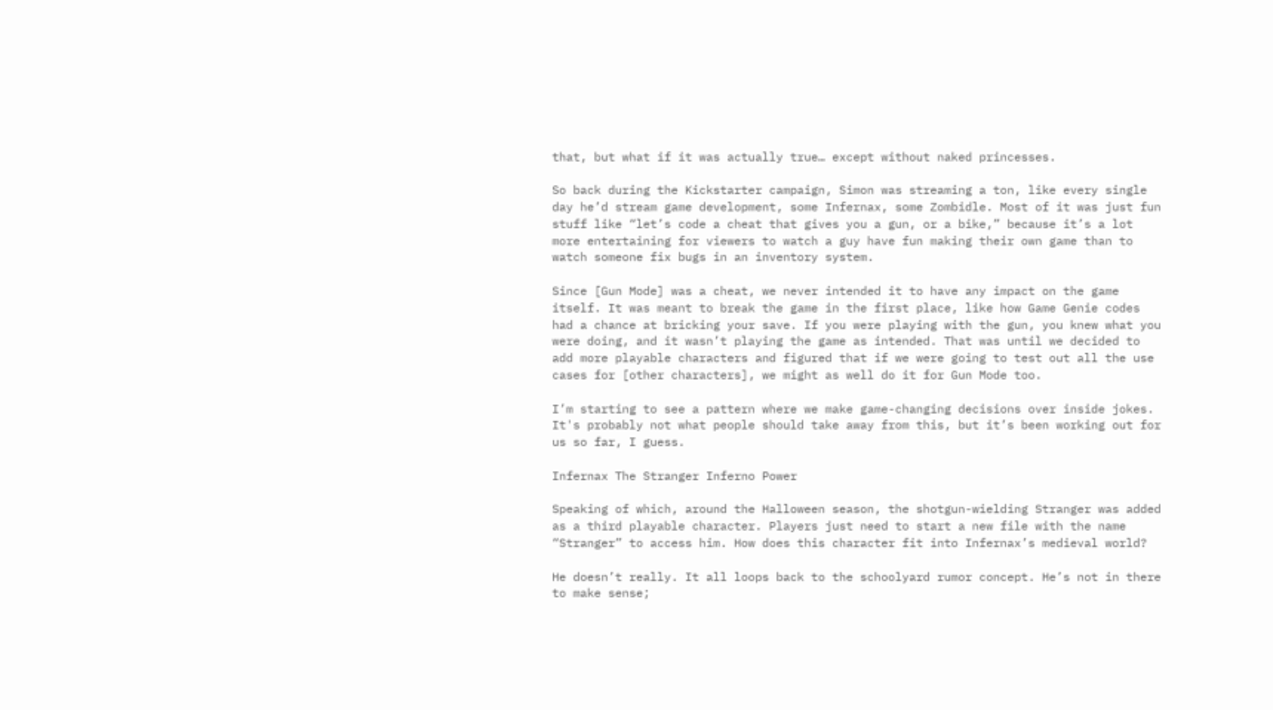that, but what if it was actually true… except without naked princesses.

So back during the Kickstarter campaign, Simon was streaming a ton, like every single day he’d stream game development, some Infernax, some Zombidle. Most of it was just fun stuff like “let’s code a cheat that gives you a gun, or a bike,” because it’s a lot more entertaining for viewers to watch a guy have fun making their own game than to watch someone fix bugs in an inventory system.

Since [Gun Mode] was a cheat, we never intended it to have any impact on the game itself. It was meant to break the game in the first place, like how Game Genie codes had a chance at bricking your save. If you were playing with the gun, you knew what you were doing, and it wasn’t playing the game as intended. That was until we decided to add more playable characters and figured that if we were going to test out all the use cases for [other characters], we might as well do it for Gun Mode too.

I’m starting to see a pattern where we make game-changing decisions over inside jokes. It's probably not what people should take away from this, but it’s been working out for us so far, I guess.

Infernax The Stranger Inferno Power

Speaking of which, around the Halloween season, the shotgun-wielding Stranger was added as a third playable character. Players just need to start a new file with the name “Stranger” to access him. How does this character fit into Infernax’s medieval world?

He doesn’t really. It all loops back to the schoolyard rumor concept. He’s not in there to make sense;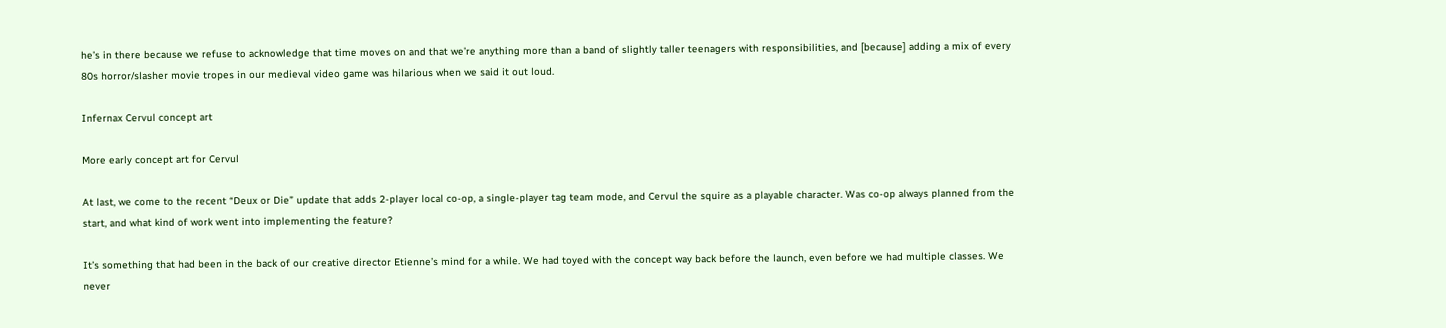he’s in there because we refuse to acknowledge that time moves on and that we’re anything more than a band of slightly taller teenagers with responsibilities, and [because] adding a mix of every 80s horror/slasher movie tropes in our medieval video game was hilarious when we said it out loud.

Infernax Cervul concept art

More early concept art for Cervul

At last, we come to the recent “Deux or Die” update that adds 2-player local co-op, a single-player tag team mode, and Cervul the squire as a playable character. Was co-op always planned from the start, and what kind of work went into implementing the feature?

It’s something that had been in the back of our creative director Etienne’s mind for a while. We had toyed with the concept way back before the launch, even before we had multiple classes. We never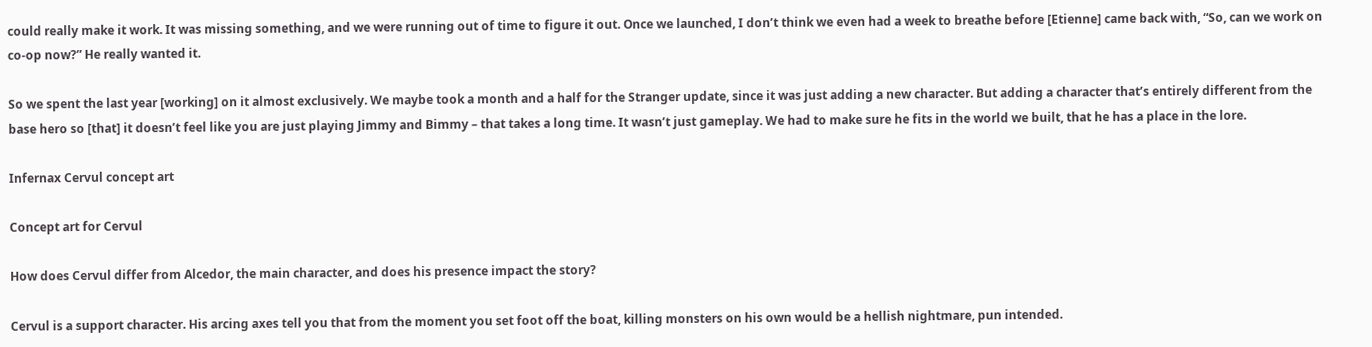could really make it work. It was missing something, and we were running out of time to figure it out. Once we launched, I don’t think we even had a week to breathe before [Etienne] came back with, “So, can we work on co-op now?” He really wanted it.

So we spent the last year [working] on it almost exclusively. We maybe took a month and a half for the Stranger update, since it was just adding a new character. But adding a character that’s entirely different from the base hero so [that] it doesn’t feel like you are just playing Jimmy and Bimmy – that takes a long time. It wasn’t just gameplay. We had to make sure he fits in the world we built, that he has a place in the lore.

Infernax Cervul concept art

Concept art for Cervul

How does Cervul differ from Alcedor, the main character, and does his presence impact the story?

Cervul is a support character. His arcing axes tell you that from the moment you set foot off the boat, killing monsters on his own would be a hellish nightmare, pun intended.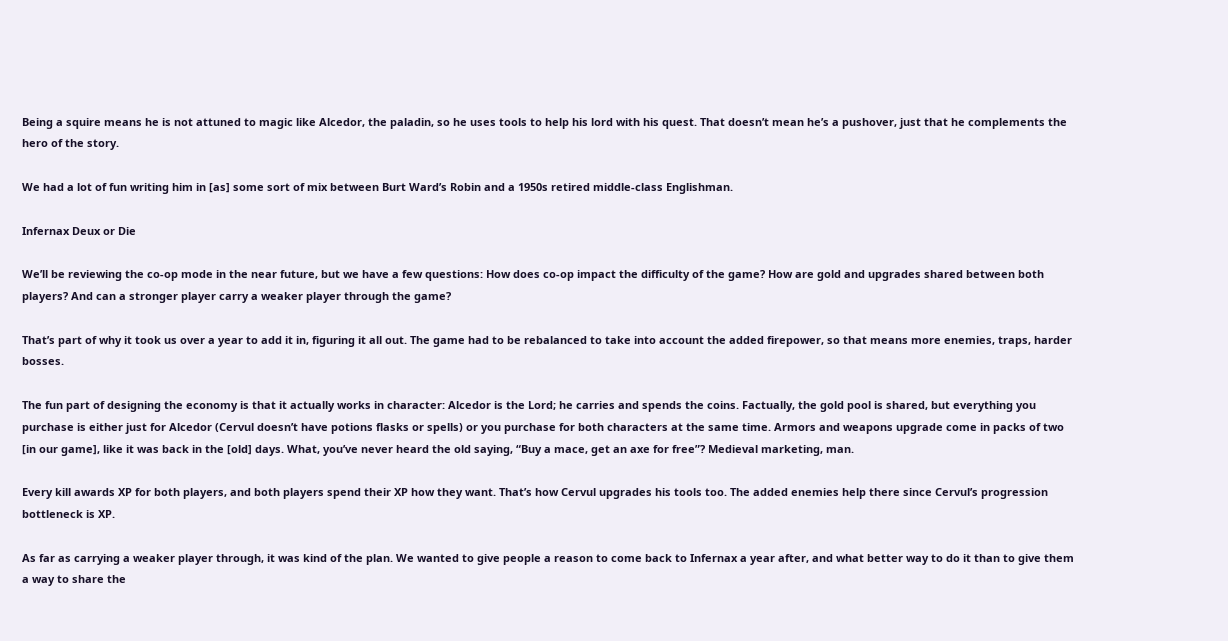Being a squire means he is not attuned to magic like Alcedor, the paladin, so he uses tools to help his lord with his quest. That doesn’t mean he’s a pushover, just that he complements the hero of the story.

We had a lot of fun writing him in [as] some sort of mix between Burt Ward’s Robin and a 1950s retired middle-class Englishman.

Infernax Deux or Die

We’ll be reviewing the co-op mode in the near future, but we have a few questions: How does co-op impact the difficulty of the game? How are gold and upgrades shared between both players? And can a stronger player carry a weaker player through the game?

That’s part of why it took us over a year to add it in, figuring it all out. The game had to be rebalanced to take into account the added firepower, so that means more enemies, traps, harder bosses.

The fun part of designing the economy is that it actually works in character: Alcedor is the Lord; he carries and spends the coins. Factually, the gold pool is shared, but everything you purchase is either just for Alcedor (Cervul doesn’t have potions flasks or spells) or you purchase for both characters at the same time. Armors and weapons upgrade come in packs of two [in our game], like it was back in the [old] days. What, you’ve never heard the old saying, “Buy a mace, get an axe for free”? Medieval marketing, man.

Every kill awards XP for both players, and both players spend their XP how they want. That’s how Cervul upgrades his tools too. The added enemies help there since Cervul’s progression bottleneck is XP.

As far as carrying a weaker player through, it was kind of the plan. We wanted to give people a reason to come back to Infernax a year after, and what better way to do it than to give them a way to share the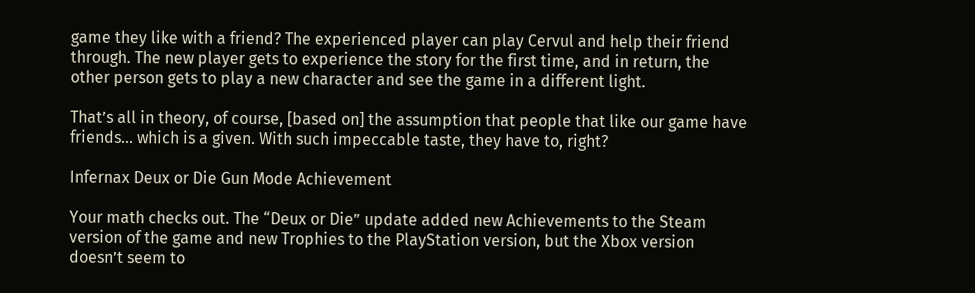game they like with a friend? The experienced player can play Cervul and help their friend through. The new player gets to experience the story for the first time, and in return, the other person gets to play a new character and see the game in a different light.

That’s all in theory, of course, [based on] the assumption that people that like our game have friends... which is a given. With such impeccable taste, they have to, right?

Infernax Deux or Die Gun Mode Achievement

Your math checks out. The “Deux or Die” update added new Achievements to the Steam version of the game and new Trophies to the PlayStation version, but the Xbox version doesn’t seem to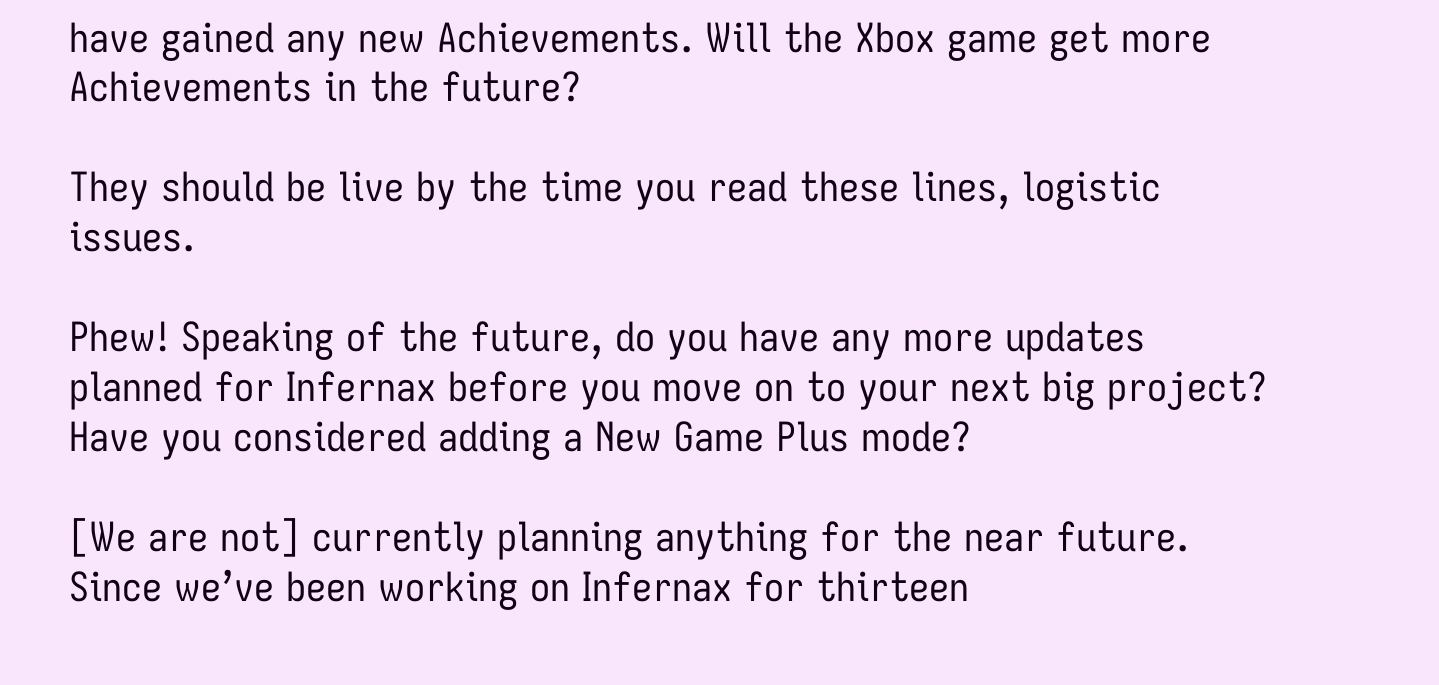have gained any new Achievements. Will the Xbox game get more Achievements in the future?

They should be live by the time you read these lines, logistic issues.

Phew! Speaking of the future, do you have any more updates planned for Infernax before you move on to your next big project? Have you considered adding a New Game Plus mode?

[We are not] currently planning anything for the near future. Since we’ve been working on Infernax for thirteen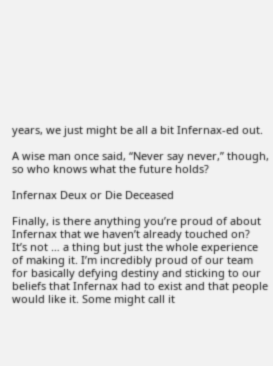years, we just might be all a bit Infernax-ed out.

A wise man once said, “Never say never,” though, so who knows what the future holds?

Infernax Deux or Die Deceased

Finally, is there anything you’re proud of about Infernax that we haven’t already touched on?
It’s not … a thing but just the whole experience of making it. I’m incredibly proud of our team for basically defying destiny and sticking to our beliefs that Infernax had to exist and that people would like it. Some might call it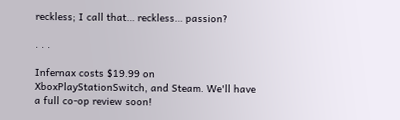reckless; I call that… reckless… passion?

. . .

Infernax costs $19.99 on XboxPlayStationSwitch, and Steam. We'll have a full co-op review soon!